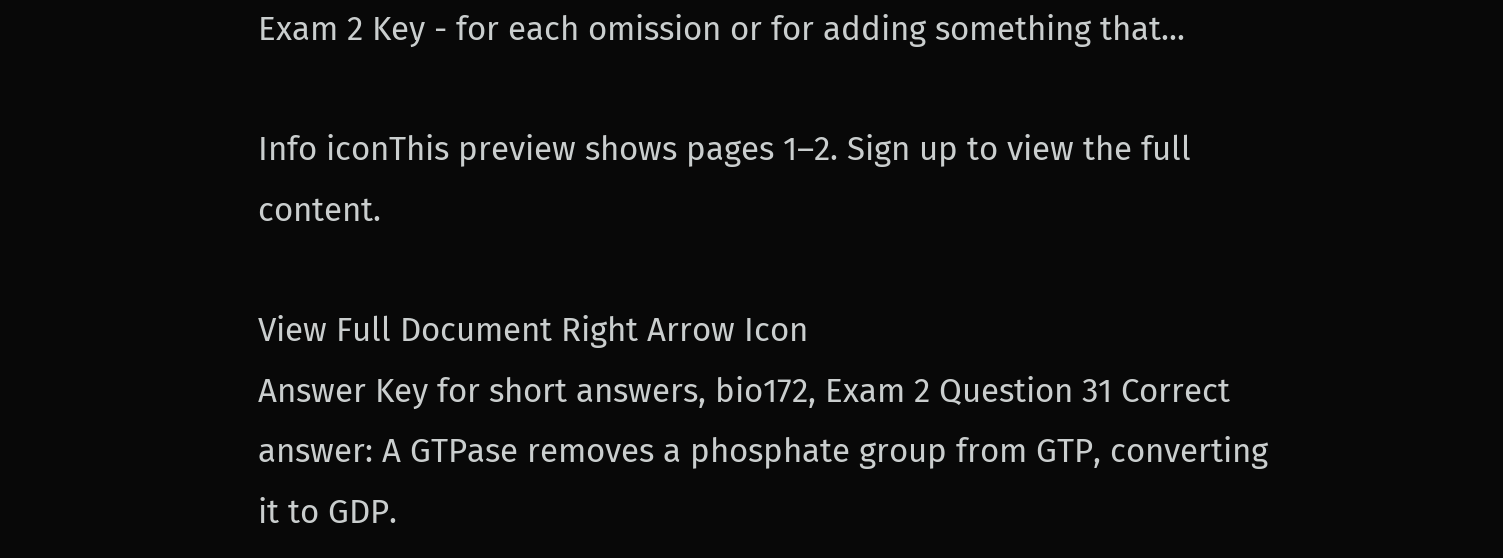Exam 2 Key - for each omission or for adding something that...

Info iconThis preview shows pages 1–2. Sign up to view the full content.

View Full Document Right Arrow Icon
Answer Key for short answers, bio172, Exam 2 Question 31 Correct answer: A GTPase removes a phosphate group from GTP, converting it to GDP.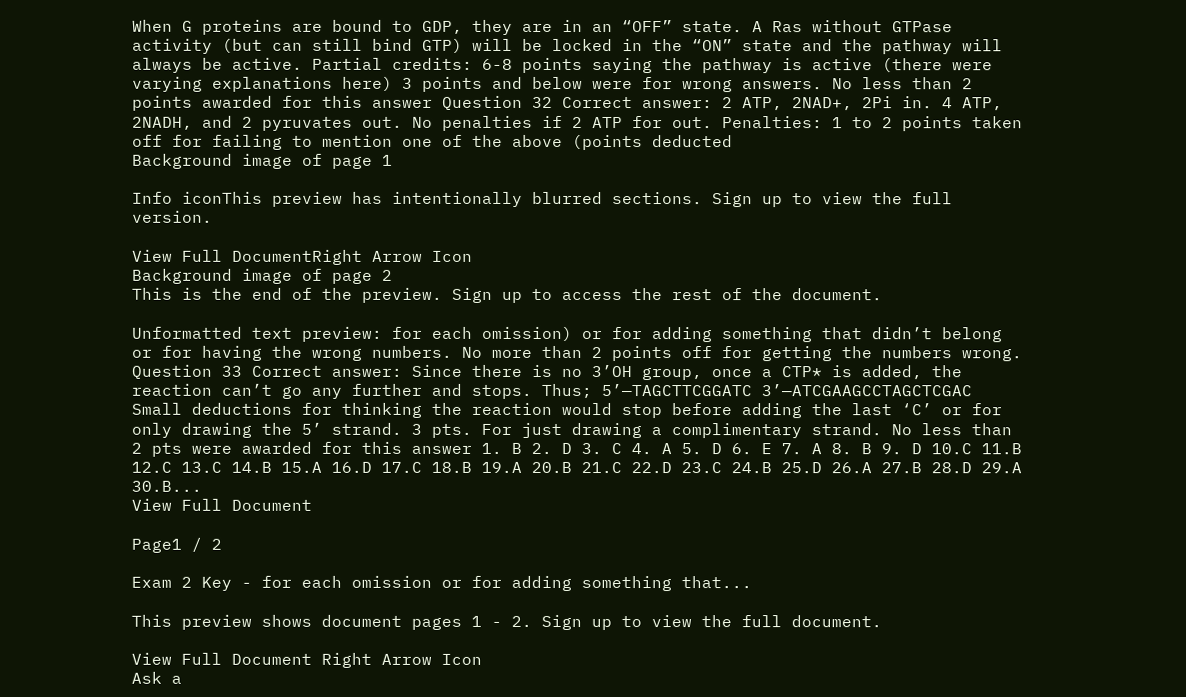When G proteins are bound to GDP, they are in an “OFF” state. A Ras without GTPase activity (but can still bind GTP) will be locked in the “ON” state and the pathway will always be active. Partial credits: 6-8 points saying the pathway is active (there were varying explanations here) 3 points and below were for wrong answers. No less than 2 points awarded for this answer Question 32 Correct answer: 2 ATP, 2NAD+, 2Pi in. 4 ATP, 2NADH, and 2 pyruvates out. No penalties if 2 ATP for out. Penalties: 1 to 2 points taken off for failing to mention one of the above (points deducted
Background image of page 1

Info iconThis preview has intentionally blurred sections. Sign up to view the full version.

View Full DocumentRight Arrow Icon
Background image of page 2
This is the end of the preview. Sign up to access the rest of the document.

Unformatted text preview: for each omission) or for adding something that didn’t belong or for having the wrong numbers. No more than 2 points off for getting the numbers wrong. Question 33 Correct answer: Since there is no 3’OH group, once a CTP* is added, the reaction can’t go any further and stops. Thus; 5’—TAGCTTCGGATC 3’—ATCGAAGCCTAGCTCGAC Small deductions for thinking the reaction would stop before adding the last ‘C’ or for only drawing the 5’ strand. 3 pts. For just drawing a complimentary strand. No less than 2 pts were awarded for this answer 1. B 2. D 3. C 4. A 5. D 6. E 7. A 8. B 9. D 10.C 11.B 12.C 13.C 14.B 15.A 16.D 17.C 18.B 19.A 20.B 21.C 22.D 23.C 24.B 25.D 26.A 27.B 28.D 29.A 30.B...
View Full Document

Page1 / 2

Exam 2 Key - for each omission or for adding something that...

This preview shows document pages 1 - 2. Sign up to view the full document.

View Full Document Right Arrow Icon
Ask a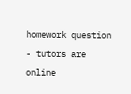homework question - tutors are online